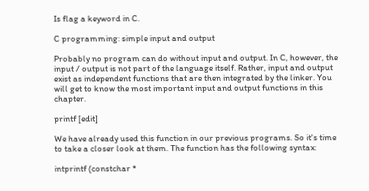Is flag a keyword in C.

C programming: simple input and output

Probably no program can do without input and output. In C, however, the input / output is not part of the language itself. Rather, input and output exist as independent functions that are then integrated by the linker. You will get to know the most important input and output functions in this chapter.

printf [edit]

We have already used this function in our previous programs. So it's time to take a closer look at them. The function has the following syntax:

intprintf (constchar *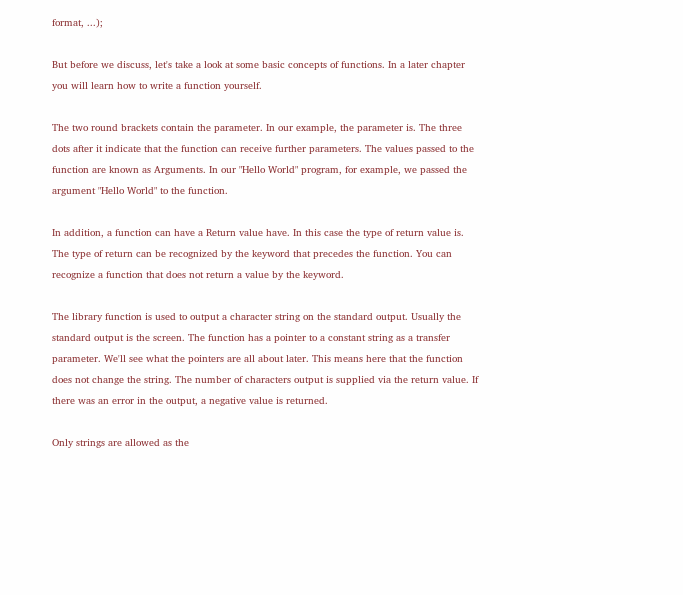format, ...);

But before we discuss, let's take a look at some basic concepts of functions. In a later chapter you will learn how to write a function yourself.

The two round brackets contain the parameter. In our example, the parameter is. The three dots after it indicate that the function can receive further parameters. The values passed to the function are known as Arguments. In our "Hello World" program, for example, we passed the argument "Hello World" to the function.

In addition, a function can have a Return value have. In this case the type of return value is. The type of return can be recognized by the keyword that precedes the function. You can recognize a function that does not return a value by the keyword.

The library function is used to output a character string on the standard output. Usually the standard output is the screen. The function has a pointer to a constant string as a transfer parameter. We'll see what the pointers are all about later. This means here that the function does not change the string. The number of characters output is supplied via the return value. If there was an error in the output, a negative value is returned.

Only strings are allowed as the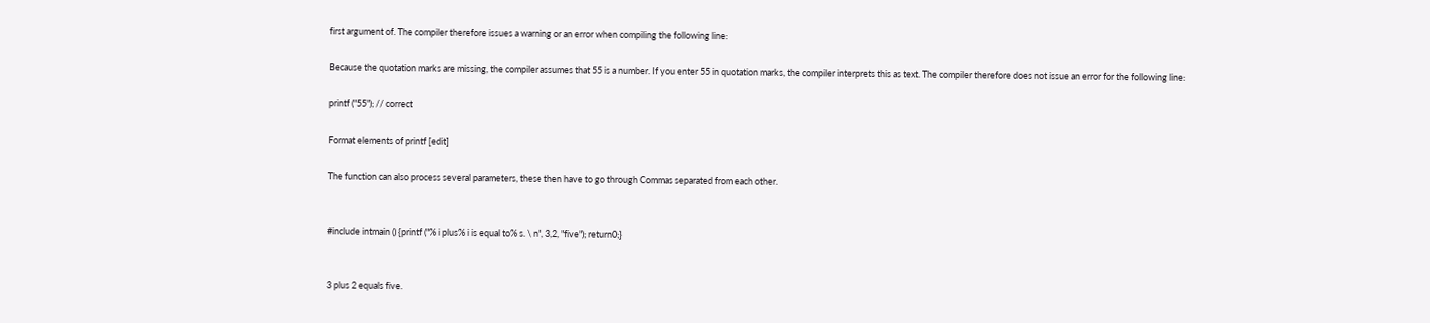first argument of. The compiler therefore issues a warning or an error when compiling the following line:

Because the quotation marks are missing, the compiler assumes that 55 is a number. If you enter 55 in quotation marks, the compiler interprets this as text. The compiler therefore does not issue an error for the following line:

printf ("55"); // correct

Format elements of printf [edit]

The function can also process several parameters, these then have to go through Commas separated from each other.


#include intmain () {printf ("% i plus% i is equal to% s. \ n", 3,2, "five"); return0;}


3 plus 2 equals five.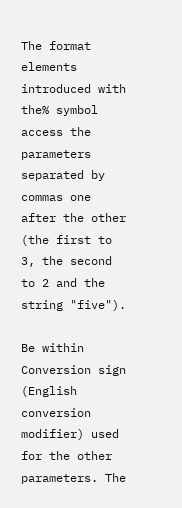The format elements introduced with the% symbol access the parameters separated by commas one after the other (the first to 3, the second to 2 and the string "five").

Be within Conversion sign (English conversion modifier) used for the other parameters. The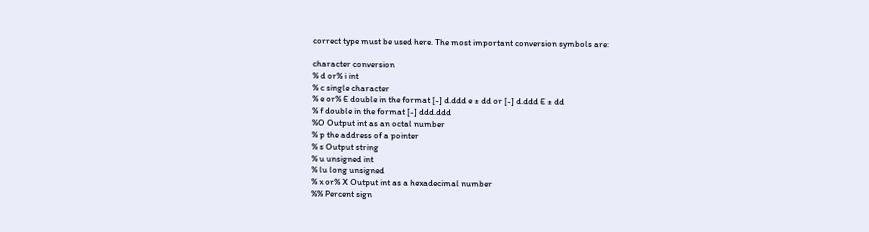correct type must be used here. The most important conversion symbols are:

character conversion
% d or% i int
% c single character
% e or% E double in the format [-] d.ddd e ± dd or [-] d.ddd E ± dd
% f double in the format [-] ddd.ddd
%O Output int as an octal number
% p the address of a pointer
% s Output string
% u unsigned int
% lu long unsigned
% x or% X Output int as a hexadecimal number
%% Percent sign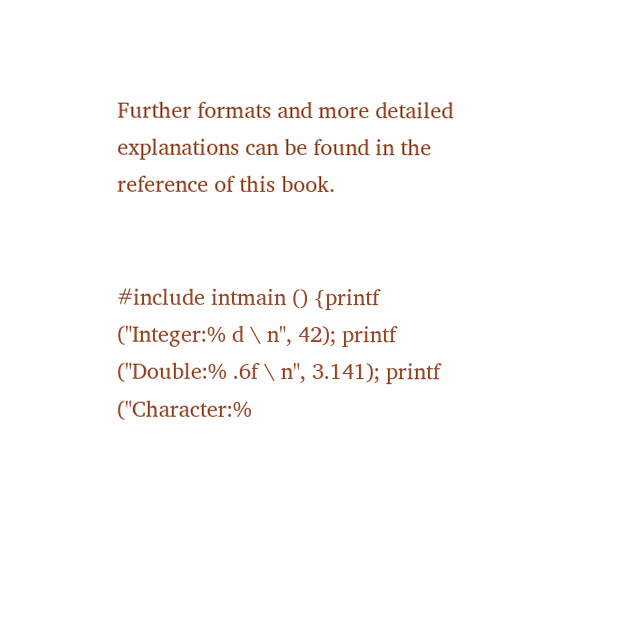Further formats and more detailed explanations can be found in the reference of this book.


#include intmain () {printf ("Integer:% d \ n", 42); printf ("Double:% .6f \ n", 3.141); printf ("Character:%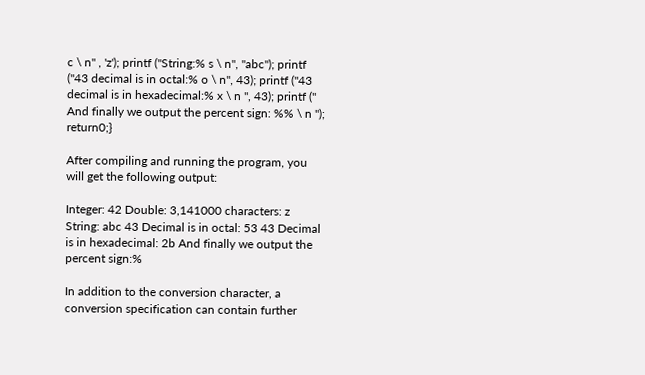c \ n" , 'z'); printf ("String:% s \ n", "abc"); printf ("43 decimal is in octal:% o \ n", 43); printf ("43 decimal is in hexadecimal:% x \ n ", 43); printf (" And finally we output the percent sign: %% \ n "); return0;}

After compiling and running the program, you will get the following output:

Integer: 42 Double: 3,141000 characters: z String: abc 43 Decimal is in octal: 53 43 Decimal is in hexadecimal: 2b And finally we output the percent sign:%

In addition to the conversion character, a conversion specification can contain further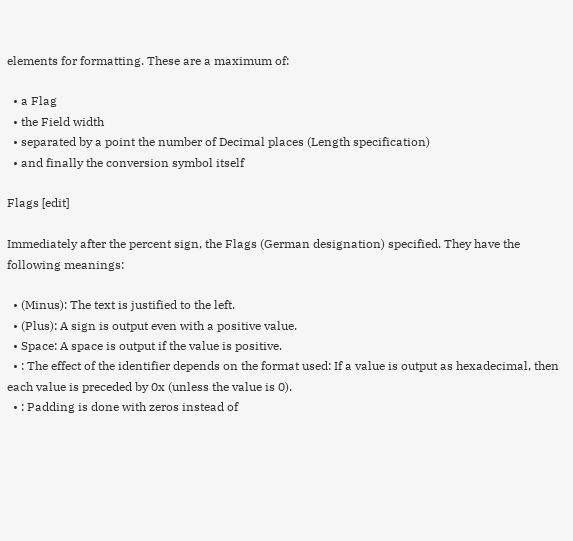elements for formatting. These are a maximum of:

  • a Flag
  • the Field width
  • separated by a point the number of Decimal places (Length specification)
  • and finally the conversion symbol itself

Flags [edit]

Immediately after the percent sign, the Flags (German designation) specified. They have the following meanings:

  • (Minus): The text is justified to the left.
  • (Plus): A sign is output even with a positive value.
  • Space: A space is output if the value is positive.
  • : The effect of the identifier depends on the format used: If a value is output as hexadecimal, then each value is preceded by 0x (unless the value is 0).
  • : Padding is done with zeros instead of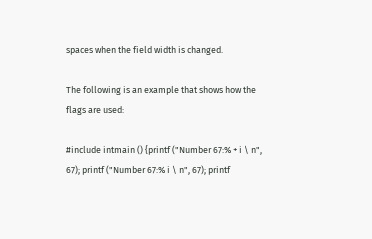spaces when the field width is changed.

The following is an example that shows how the flags are used:

#include intmain () {printf ("Number 67:% + i \ n", 67); printf ("Number 67:% i \ n", 67); printf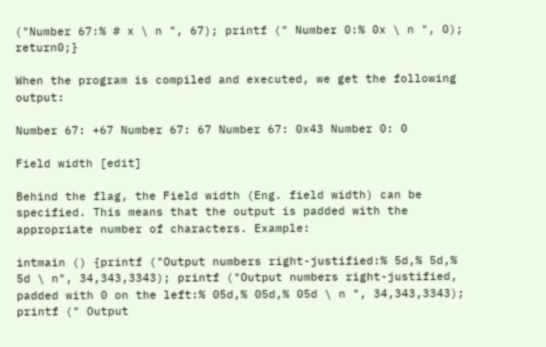("Number 67:% # x \ n ", 67); printf (" Number 0:% 0x \ n ", 0); return0;}

When the program is compiled and executed, we get the following output:

Number 67: +67 Number 67: 67 Number 67: 0x43 Number 0: 0

Field width [edit]

Behind the flag, the Field width (Eng. field width) can be specified. This means that the output is padded with the appropriate number of characters. Example:

intmain () {printf ("Output numbers right-justified:% 5d,% 5d,% 5d \ n", 34,343,3343); printf ("Output numbers right-justified, padded with 0 on the left:% 05d,% 05d,% 05d \ n ", 34,343,3343); printf (" Output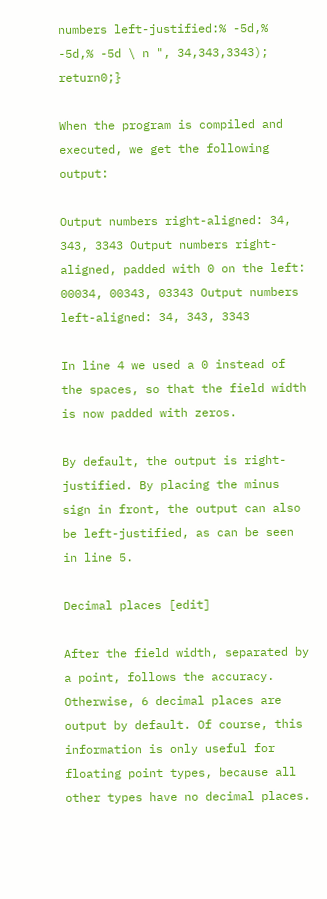numbers left-justified:% -5d,% -5d,% -5d \ n ", 34,343,3343); return0;}

When the program is compiled and executed, we get the following output:

Output numbers right-aligned: 34, 343, 3343 Output numbers right-aligned, padded with 0 on the left: 00034, 00343, 03343 Output numbers left-aligned: 34, 343, 3343

In line 4 we used a 0 instead of the spaces, so that the field width is now padded with zeros.

By default, the output is right-justified. By placing the minus sign in front, the output can also be left-justified, as can be seen in line 5.

Decimal places [edit]

After the field width, separated by a point, follows the accuracy. Otherwise, 6 decimal places are output by default. Of course, this information is only useful for floating point types, because all other types have no decimal places.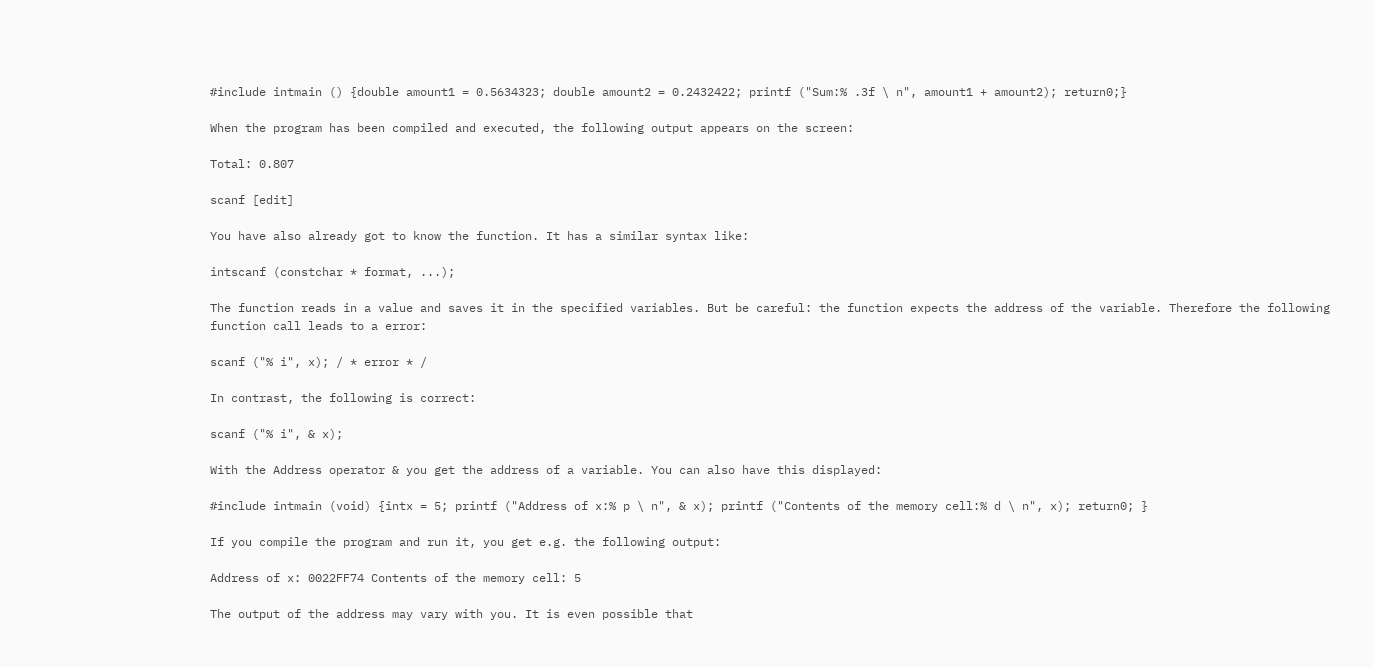#include intmain () {double amount1 = 0.5634323; double amount2 = 0.2432422; printf ("Sum:% .3f \ n", amount1 + amount2); return0;}

When the program has been compiled and executed, the following output appears on the screen:

Total: 0.807

scanf [edit]

You have also already got to know the function. It has a similar syntax like:

intscanf (constchar * format, ...);

The function reads in a value and saves it in the specified variables. But be careful: the function expects the address of the variable. Therefore the following function call leads to a error:

scanf ("% i", x); / * error * /

In contrast, the following is correct:

scanf ("% i", & x);

With the Address operator & you get the address of a variable. You can also have this displayed:

#include intmain (void) {intx = 5; printf ("Address of x:% p \ n", & x); printf ("Contents of the memory cell:% d \ n", x); return0; }

If you compile the program and run it, you get e.g. the following output:

Address of x: 0022FF74 Contents of the memory cell: 5

The output of the address may vary with you. It is even possible that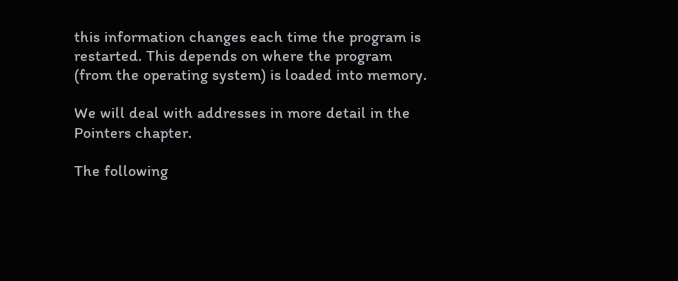this information changes each time the program is restarted. This depends on where the program (from the operating system) is loaded into memory.

We will deal with addresses in more detail in the Pointers chapter.

The following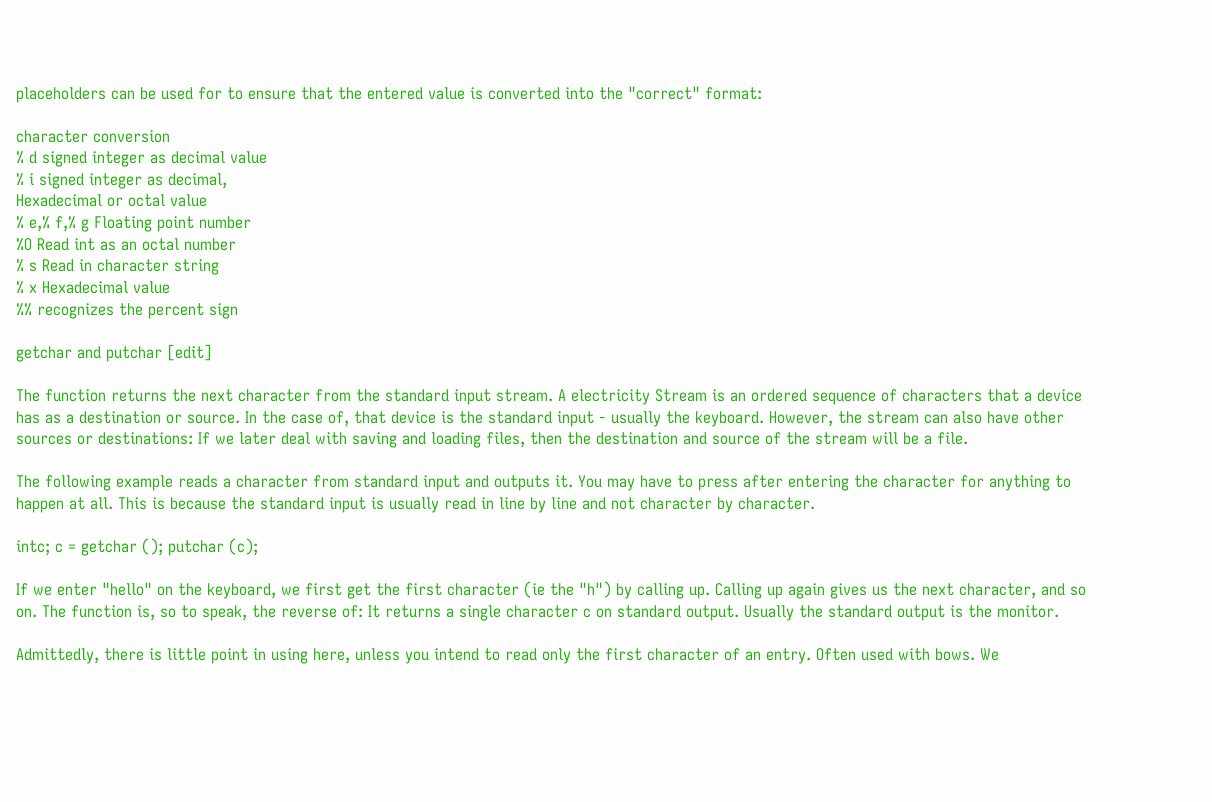placeholders can be used for to ensure that the entered value is converted into the "correct" format:

character conversion
% d signed integer as decimal value
% i signed integer as decimal,
Hexadecimal or octal value
% e,% f,% g Floating point number
%O Read int as an octal number
% s Read in character string
% x Hexadecimal value
%% recognizes the percent sign

getchar and putchar [edit]

The function returns the next character from the standard input stream. A electricity Stream is an ordered sequence of characters that a device has as a destination or source. In the case of, that device is the standard input - usually the keyboard. However, the stream can also have other sources or destinations: If we later deal with saving and loading files, then the destination and source of the stream will be a file.

The following example reads a character from standard input and outputs it. You may have to press after entering the character for anything to happen at all. This is because the standard input is usually read in line by line and not character by character.

intc; c = getchar (); putchar (c);

If we enter "hello" on the keyboard, we first get the first character (ie the "h") by calling up. Calling up again gives us the next character, and so on. The function is, so to speak, the reverse of: It returns a single character c on standard output. Usually the standard output is the monitor.

Admittedly, there is little point in using here, unless you intend to read only the first character of an entry. Often used with bows. We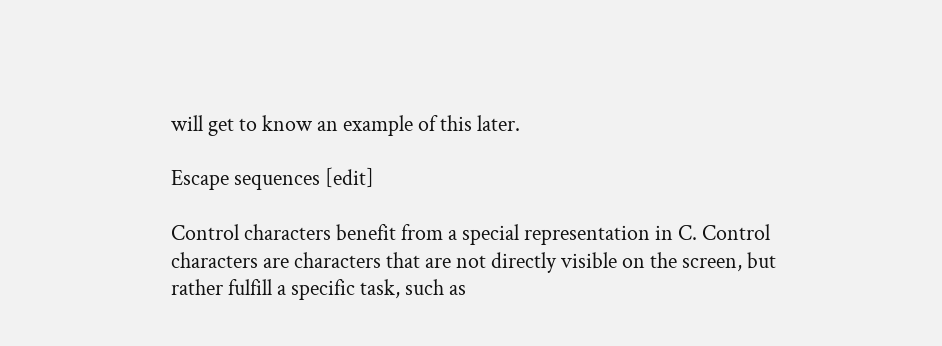will get to know an example of this later.

Escape sequences [edit]

Control characters benefit from a special representation in C. Control characters are characters that are not directly visible on the screen, but rather fulfill a specific task, such as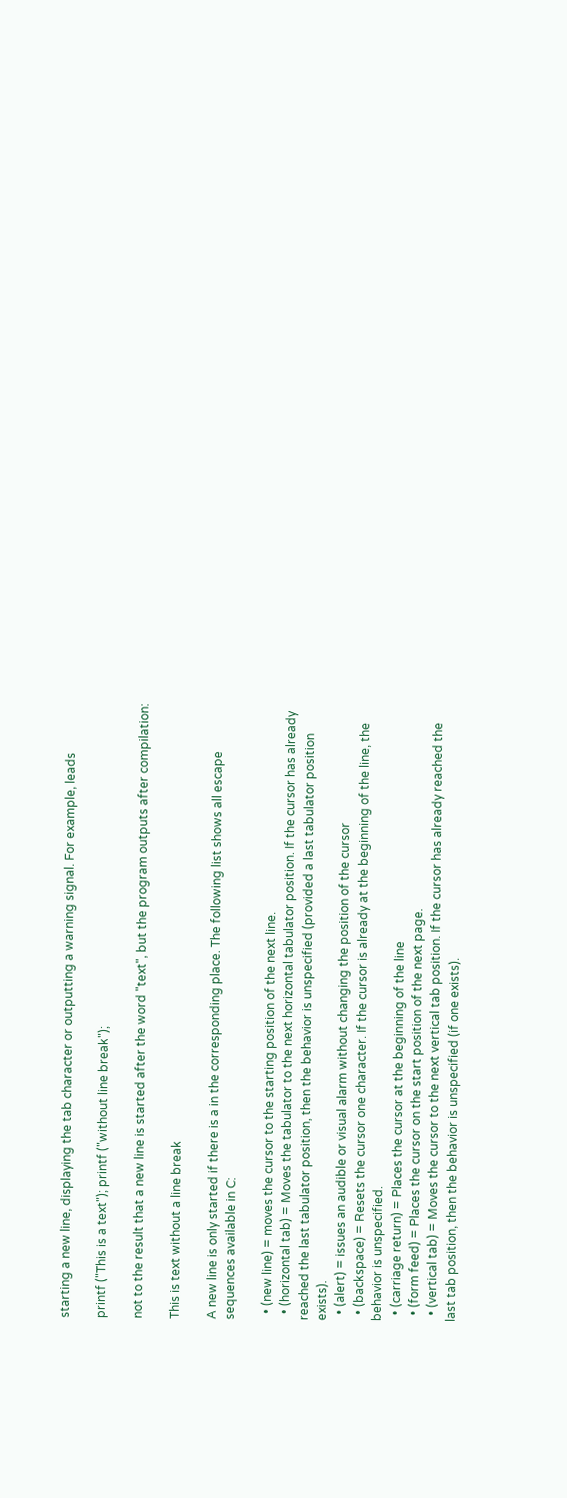starting a new line, displaying the tab character or outputting a warning signal. For example, leads

printf ("This is a text"); printf ("without line break");

not to the result that a new line is started after the word "text", but the program outputs after compilation:

This is text without a line break

A new line is only started if there is a in the corresponding place. The following list shows all escape sequences available in C:

  • (new line) = moves the cursor to the starting position of the next line.
  • (horizontal tab) = Moves the tabulator to the next horizontal tabulator position. If the cursor has already reached the last tabulator position, then the behavior is unspecified (provided a last tabulator position exists).
  • (alert) = issues an audible or visual alarm without changing the position of the cursor
  • (backspace) = Resets the cursor one character. If the cursor is already at the beginning of the line, the behavior is unspecified.
  • (carriage return) = Places the cursor at the beginning of the line
  • (form feed) = Places the cursor on the start position of the next page.
  • (vertical tab) = Moves the cursor to the next vertical tab position. If the cursor has already reached the last tab position, then the behavior is unspecified (if one exists).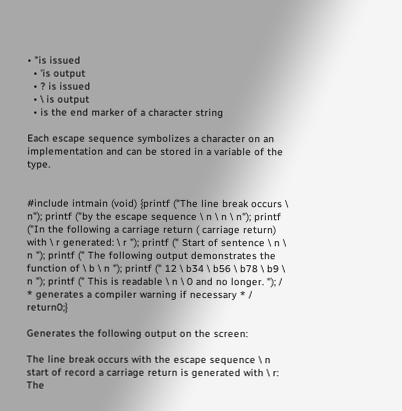• "is issued
  • 'is output
  • ? is issued
  • \ is output
  • is the end marker of a character string

Each escape sequence symbolizes a character on an implementation and can be stored in a variable of the type.


#include intmain (void) {printf ("The line break occurs \ n"); printf ("by the escape sequence \ n \ n \ n"); printf ("In the following a carriage return ( carriage return) with \ r generated: \ r "); printf (" Start of sentence \ n \ n "); printf (" The following output demonstrates the function of \ b \ n "); printf (" 12 \ b34 \ b56 \ b78 \ b9 \ n "); printf (" This is readable \ n \ 0 and no longer. "); / * generates a compiler warning if necessary * / return0;}

Generates the following output on the screen:

The line break occurs with the escape sequence \ n start of record a carriage return is generated with \ r: The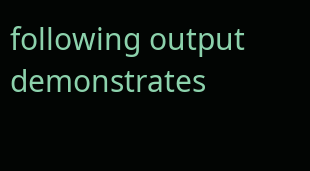following output demonstrates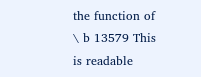the function of \ b 13579 This is readable